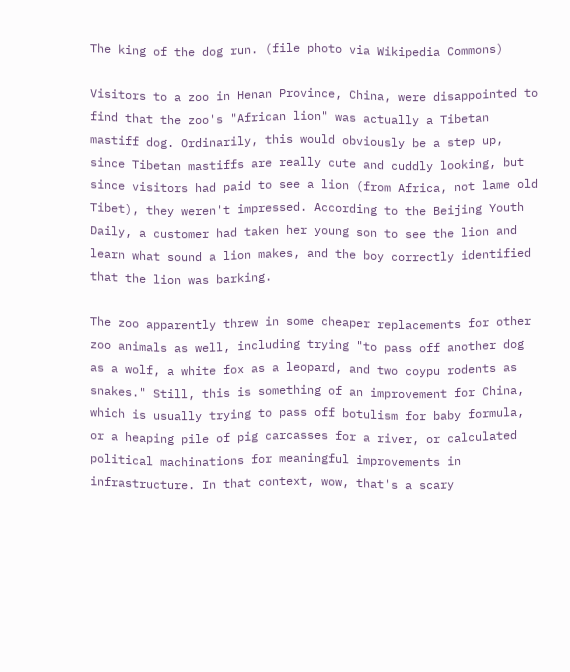The king of the dog run. (file photo via Wikipedia Commons)

Visitors to a zoo in Henan Province, China, were disappointed to find that the zoo's "African lion" was actually a Tibetan mastiff dog. Ordinarily, this would obviously be a step up, since Tibetan mastiffs are really cute and cuddly looking, but since visitors had paid to see a lion (from Africa, not lame old Tibet), they weren't impressed. According to the Beijing Youth Daily, a customer had taken her young son to see the lion and learn what sound a lion makes, and the boy correctly identified that the lion was barking.

The zoo apparently threw in some cheaper replacements for other zoo animals as well, including trying "to pass off another dog as a wolf, a white fox as a leopard, and two coypu rodents as snakes." Still, this is something of an improvement for China, which is usually trying to pass off botulism for baby formula, or a heaping pile of pig carcasses for a river, or calculated political machinations for meaningful improvements in infrastructure. In that context, wow, that's a scary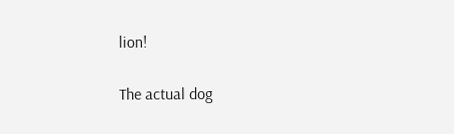lion!

The actual dog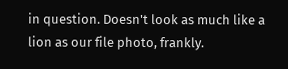in question. Doesn't look as much like a lion as our file photo, frankly.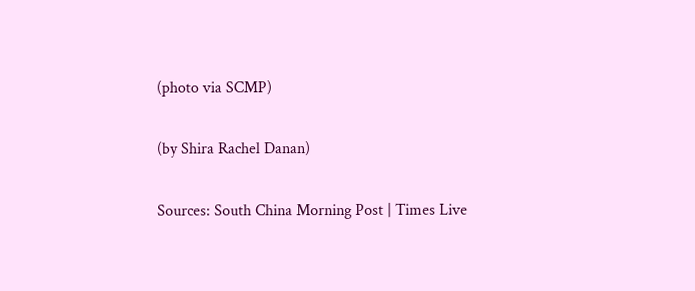(photo via SCMP)

(by Shira Rachel Danan)

Sources: South China Morning Post | Times Live